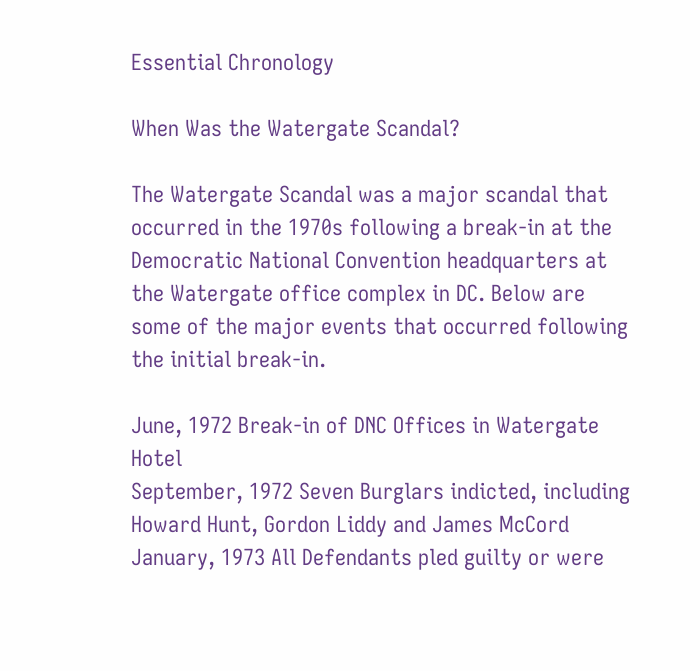Essential Chronology

When Was the Watergate Scandal?

The Watergate Scandal was a major scandal that occurred in the 1970s following a break-in at the Democratic National Convention headquarters at the Watergate office complex in DC. Below are some of the major events that occurred following the initial break-in.

June, 1972 Break-in of DNC Offices in Watergate Hotel
September, 1972 Seven Burglars indicted, including Howard Hunt, Gordon Liddy and James McCord
January, 1973 All Defendants pled guilty or were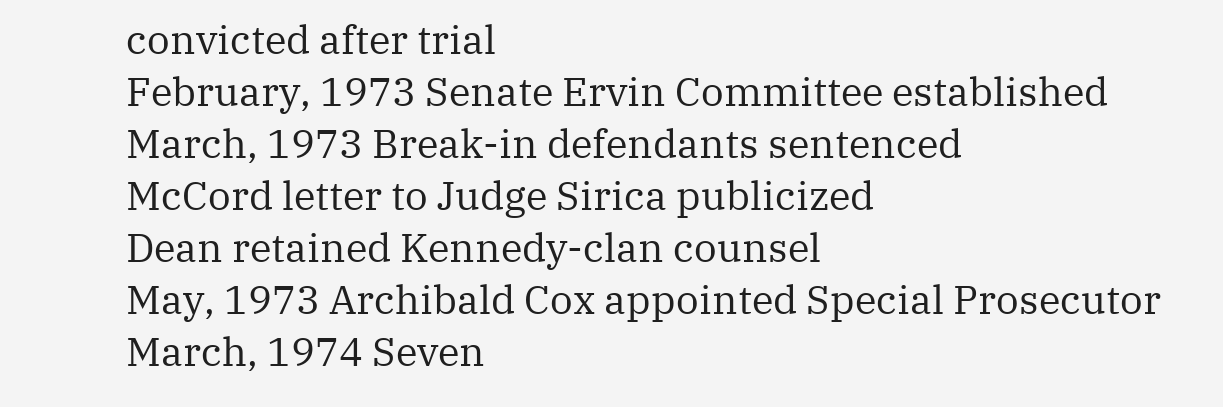convicted after trial
February, 1973 Senate Ervin Committee established
March, 1973 Break-in defendants sentenced
McCord letter to Judge Sirica publicized
Dean retained Kennedy-clan counsel
May, 1973 Archibald Cox appointed Special Prosecutor
March, 1974 Seven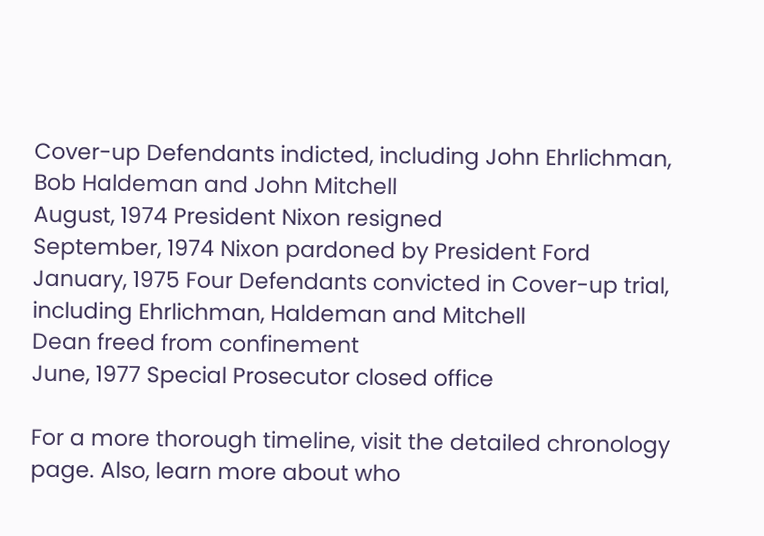Cover-up Defendants indicted, including John Ehrlichman, Bob Haldeman and John Mitchell
August, 1974 President Nixon resigned
September, 1974 Nixon pardoned by President Ford
January, 1975 Four Defendants convicted in Cover-up trial, including Ehrlichman, Haldeman and Mitchell
Dean freed from confinement
June, 1977 Special Prosecutor closed office

For a more thorough timeline, visit the detailed chronology page. Also, learn more about who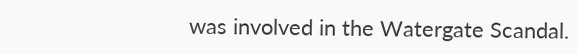was involved in the Watergate Scandal.